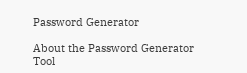Password Generator

About the Password Generator Tool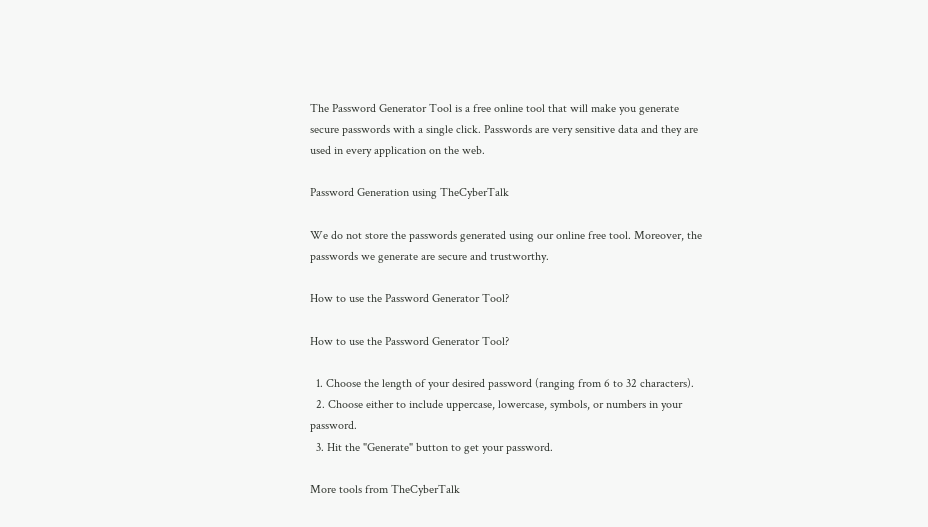The Password Generator Tool is a free online tool that will make you generate secure passwords with a single click. Passwords are very sensitive data and they are used in every application on the web.

Password Generation using TheCyberTalk

We do not store the passwords generated using our online free tool. Moreover, the passwords we generate are secure and trustworthy.

How to use the Password Generator Tool?

How to use the Password Generator Tool?

  1. Choose the length of your desired password (ranging from 6 to 32 characters).
  2. Choose either to include uppercase, lowercase, symbols, or numbers in your password.
  3. Hit the "Generate" button to get your password.

More tools from TheCyberTalk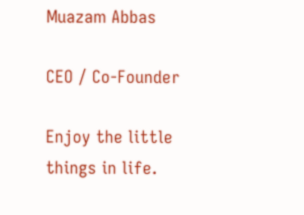Muazam Abbas

CEO / Co-Founder

Enjoy the little things in life.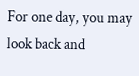For one day, you may look back and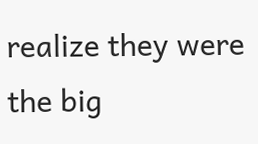realize they were the big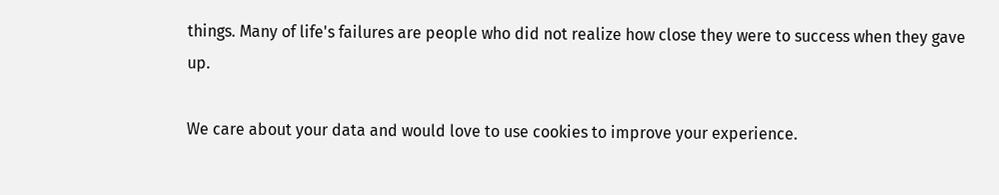things. Many of life's failures are people who did not realize how close they were to success when they gave up.

We care about your data and would love to use cookies to improve your experience.